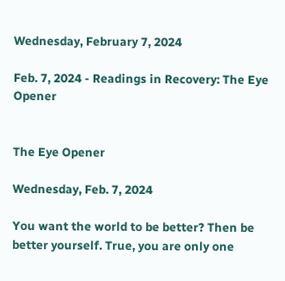Wednesday, February 7, 2024

Feb. 7, 2024 - Readings in Recovery: The Eye Opener


The Eye Opener

Wednesday, Feb. 7, 2024

You want the world to be better? Then be better yourself. True, you are only one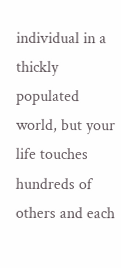individual in a thickly populated world, but your life touches hundreds of others and each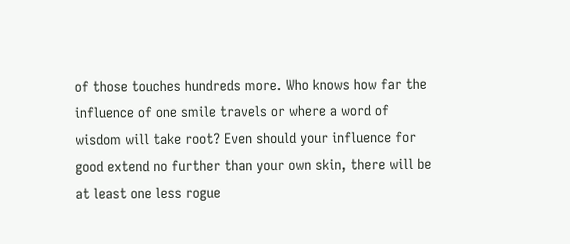of those touches hundreds more. Who knows how far the influence of one smile travels or where a word of wisdom will take root? Even should your influence for good extend no further than your own skin, there will be at least one less rogue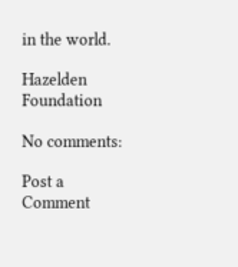in the world.

Hazelden Foundation

No comments:

Post a Comment